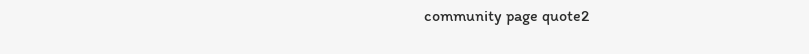community page quote2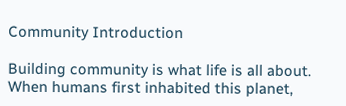Community Introduction

Building community is what life is all about. When humans first inhabited this planet,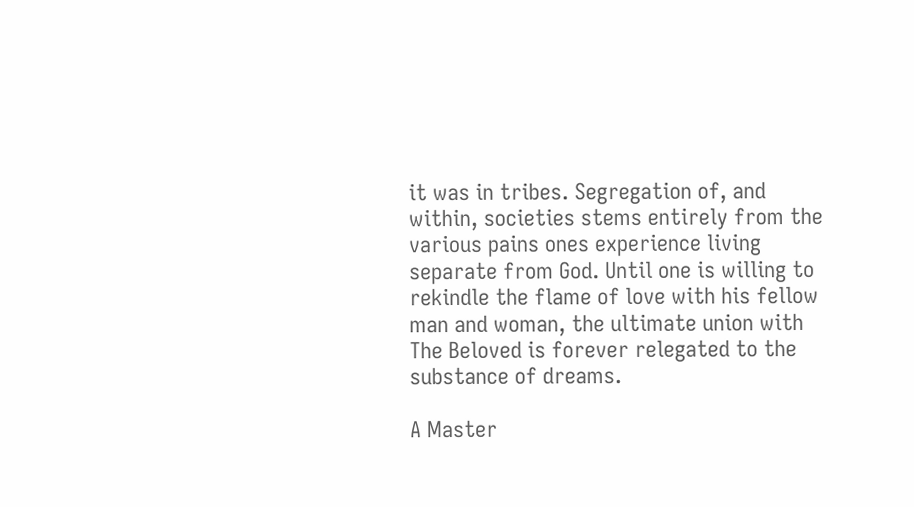it was in tribes. Segregation of, and within, societies stems entirely from the various pains ones experience living separate from God. Until one is willing to rekindle the flame of love with his fellow man and woman, the ultimate union with The Beloved is forever relegated to the substance of dreams.

A Master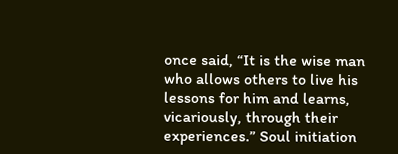once said, “It is the wise man who allows others to live his lessons for him and learns, vicariously, through their experiences.” Soul initiation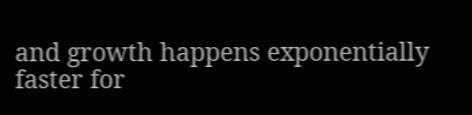and growth happens exponentially faster for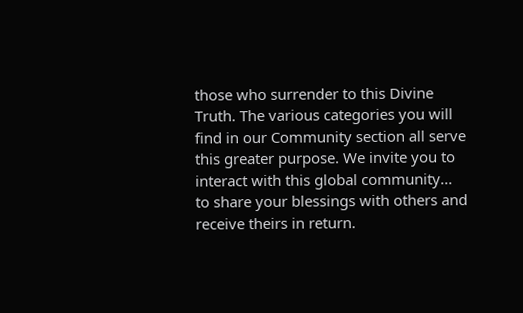those who surrender to this Divine Truth. The various categories you will find in our Community section all serve this greater purpose. We invite you to interact with this global community... to share your blessings with others and receive theirs in return.